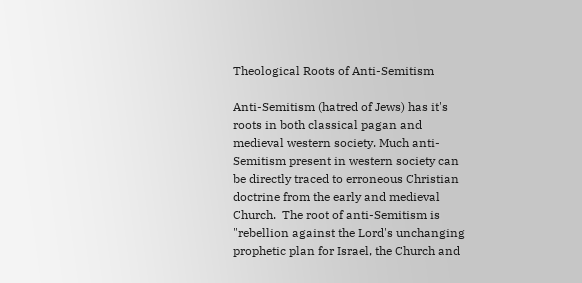Theological Roots of Anti-Semitism

Anti-Semitism (hatred of Jews) has it's roots in both classical pagan and medieval western society. Much anti-Semitism present in western society can be directly traced to erroneous Christian doctrine from the early and medieval Church.  The root of anti-Semitism is "rebellion against the Lord's unchanging prophetic plan for Israel, the Church and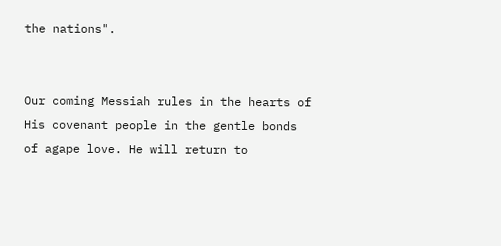the nations".


Our coming Messiah rules in the hearts of His covenant people in the gentle bonds of agape love. He will return to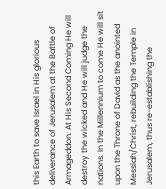this Earth to save Israel in His glorious deliverance of Jerusalem at the Battle of Armageddon. At His Second Coming He will destroy the wicked and He will judge the nations. In the Millennium to come He will sit upon the Throne of David as the anointed Messiah/Christ, rebuilding the Temple in Jerusalem, thus re-establishing the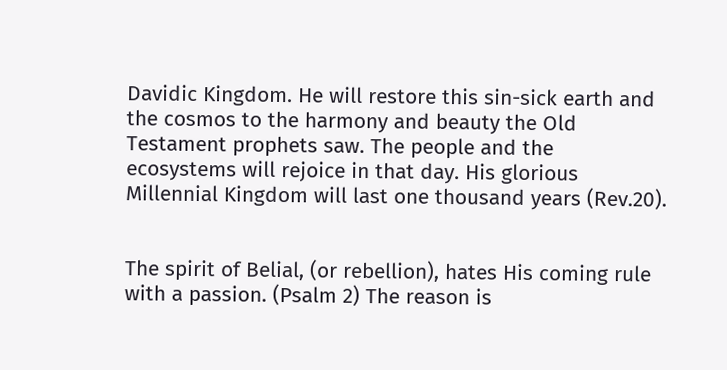Davidic Kingdom. He will restore this sin-sick earth and the cosmos to the harmony and beauty the Old Testament prophets saw. The people and the ecosystems will rejoice in that day. His glorious Millennial Kingdom will last one thousand years (Rev.20).


The spirit of Belial, (or rebellion), hates His coming rule with a passion. (Psalm 2) The reason is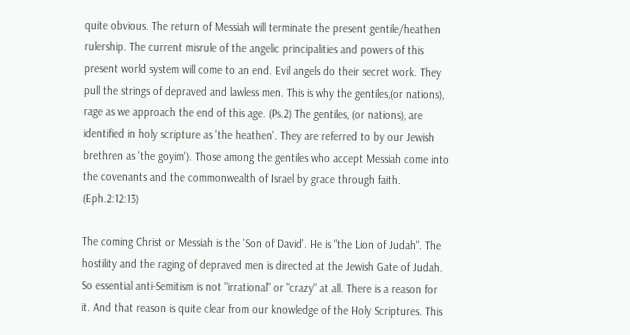quite obvious. The return of Messiah will terminate the present gentile/heathen rulership. The current misrule of the angelic principalities and powers of this present world system will come to an end. Evil angels do their secret work. They pull the strings of depraved and lawless men. This is why the gentiles,(or nations), rage as we approach the end of this age. (Ps.2) The gentiles, (or nations), are identified in holy scripture as 'the heathen'. They are referred to by our Jewish brethren as 'the goyim'). Those among the gentiles who accept Messiah come into the covenants and the commonwealth of Israel by grace through faith. (Eph.2:12:13)

The coming Christ or Messiah is the 'Son of David'. He is "the Lion of Judah". The hostility and the raging of depraved men is directed at the Jewish Gate of Judah. So essential anti-Semitism is not "irrational" or "crazy" at all. There is a reason for it. And that reason is quite clear from our knowledge of the Holy Scriptures. This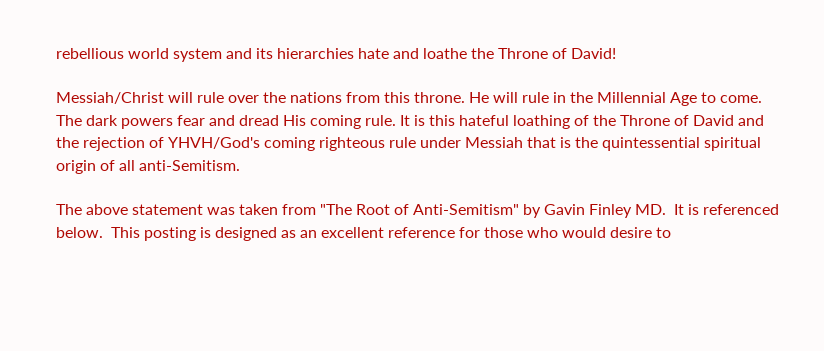rebellious world system and its hierarchies hate and loathe the Throne of David!

Messiah/Christ will rule over the nations from this throne. He will rule in the Millennial Age to come. The dark powers fear and dread His coming rule. It is this hateful loathing of the Throne of David and the rejection of YHVH/God's coming righteous rule under Messiah that is the quintessential spiritual origin of all anti-Semitism.

The above statement was taken from "The Root of Anti-Semitism" by Gavin Finley MD.  It is referenced below.  This posting is designed as an excellent reference for those who would desire to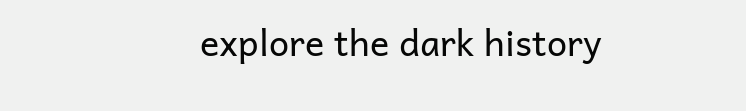explore the dark history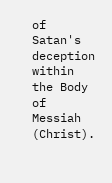of Satan's deception within the Body of Messiah (Christ).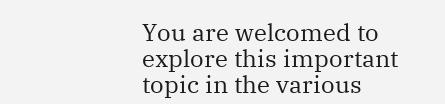You are welcomed to explore this important topic in the various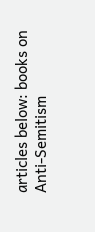articles below: books on Anti-Semitism